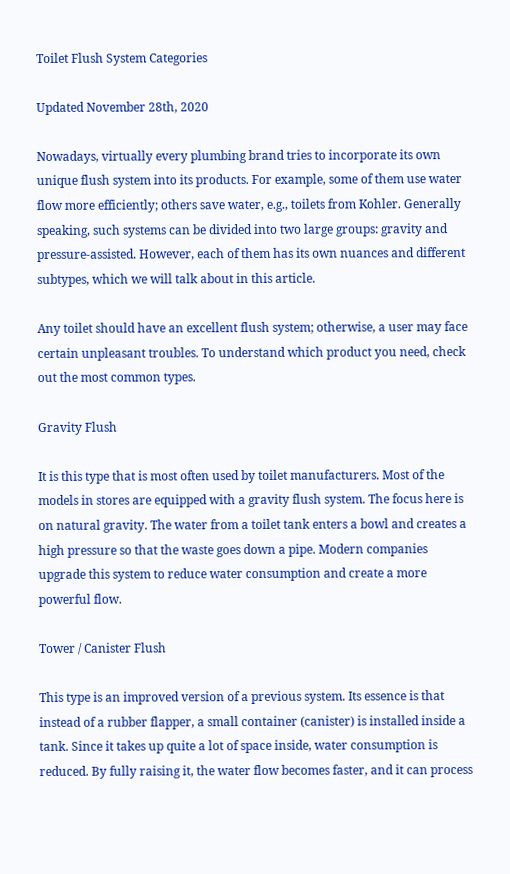Toilet Flush System Categories

Updated November 28th, 2020

Nowadays, virtually every plumbing brand tries to incorporate its own unique flush system into its products. For example, some of them use water flow more efficiently; others save water, e.g., toilets from Kohler. Generally speaking, such systems can be divided into two large groups: gravity and pressure-assisted. However, each of them has its own nuances and different subtypes, which we will talk about in this article.

Any toilet should have an excellent flush system; otherwise, a user may face certain unpleasant troubles. To understand which product you need, check out the most common types.

Gravity Flush

It is this type that is most often used by toilet manufacturers. Most of the models in stores are equipped with a gravity flush system. The focus here is on natural gravity. The water from a toilet tank enters a bowl and creates a high pressure so that the waste goes down a pipe. Modern companies upgrade this system to reduce water consumption and create a more powerful flow.

Tower / Canister Flush

This type is an improved version of a previous system. Its essence is that instead of a rubber flapper, a small container (canister) is installed inside a tank. Since it takes up quite a lot of space inside, water consumption is reduced. By fully raising it, the water flow becomes faster, and it can process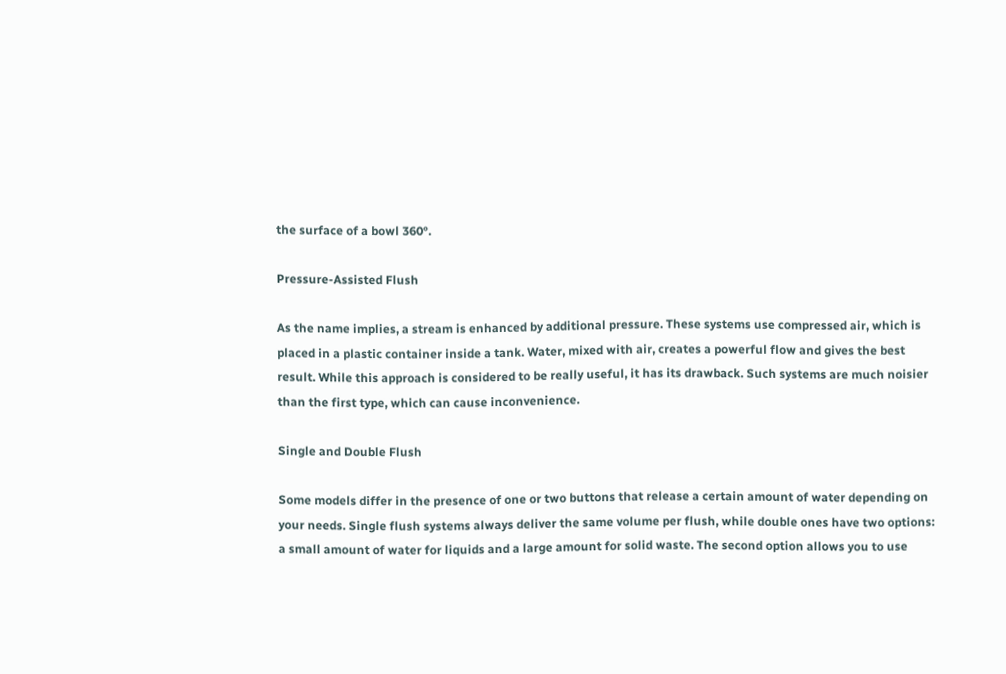the surface of a bowl 360°.

Pressure-Assisted Flush

As the name implies, a stream is enhanced by additional pressure. These systems use compressed air, which is placed in a plastic container inside a tank. Water, mixed with air, creates a powerful flow and gives the best result. While this approach is considered to be really useful, it has its drawback. Such systems are much noisier than the first type, which can cause inconvenience.

Single and Double Flush

Some models differ in the presence of one or two buttons that release a certain amount of water depending on your needs. Single flush systems always deliver the same volume per flush, while double ones have two options: a small amount of water for liquids and a large amount for solid waste. The second option allows you to use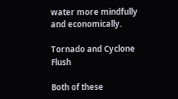water more mindfully and economically.

Tornado and Cyclone Flush

Both of these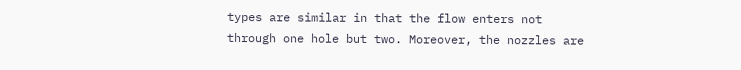types are similar in that the flow enters not through one hole but two. Moreover, the nozzles are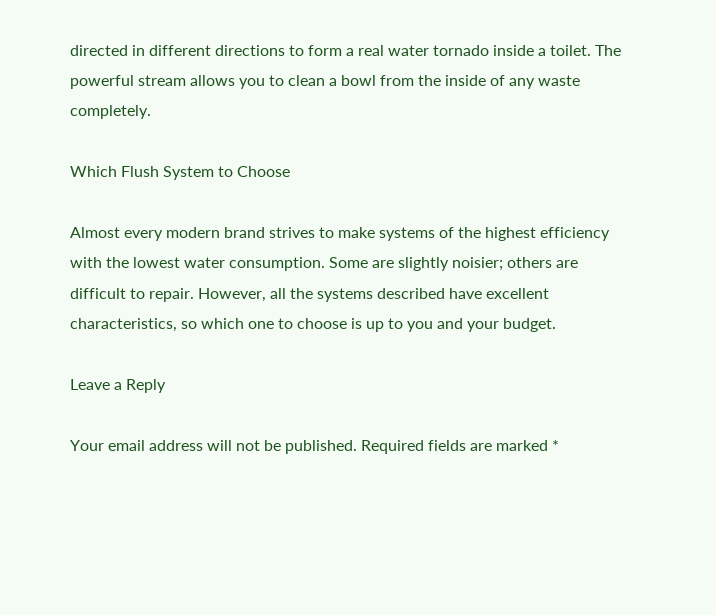directed in different directions to form a real water tornado inside a toilet. The powerful stream allows you to clean a bowl from the inside of any waste completely.

Which Flush System to Choose

Almost every modern brand strives to make systems of the highest efficiency with the lowest water consumption. Some are slightly noisier; others are difficult to repair. However, all the systems described have excellent characteristics, so which one to choose is up to you and your budget.

Leave a Reply

Your email address will not be published. Required fields are marked *